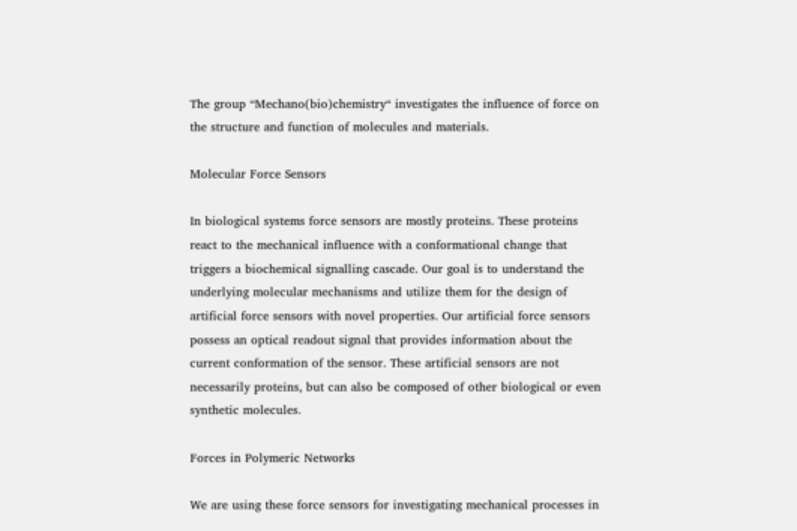The group “Mechano(bio)chemistry“ investigates the influence of force on the structure and function of molecules and materials.

Molecular Force Sensors

In biological systems force sensors are mostly proteins. These proteins react to the mechanical influence with a conformational change that triggers a biochemical signalling cascade. Our goal is to understand the underlying molecular mechanisms and utilize them for the design of artificial force sensors with novel properties. Our artificial force sensors possess an optical readout signal that provides information about the current conformation of the sensor. These artificial sensors are not necessarily proteins, but can also be composed of other biological or even synthetic molecules.

Forces in Polymeric Networks

We are using these force sensors for investigating mechanical processes in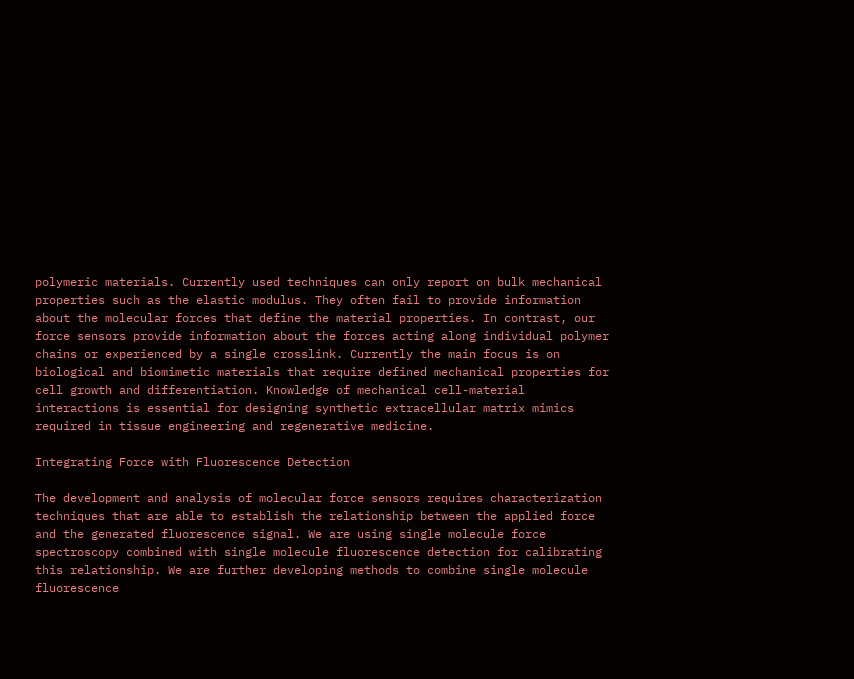polymeric materials. Currently used techniques can only report on bulk mechanical properties such as the elastic modulus. They often fail to provide information about the molecular forces that define the material properties. In contrast, our force sensors provide information about the forces acting along individual polymer chains or experienced by a single crosslink. Currently the main focus is on biological and biomimetic materials that require defined mechanical properties for cell growth and differentiation. Knowledge of mechanical cell-material interactions is essential for designing synthetic extracellular matrix mimics required in tissue engineering and regenerative medicine.

Integrating Force with Fluorescence Detection

The development and analysis of molecular force sensors requires characterization techniques that are able to establish the relationship between the applied force and the generated fluorescence signal. We are using single molecule force spectroscopy combined with single molecule fluorescence detection for calibrating this relationship. We are further developing methods to combine single molecule fluorescence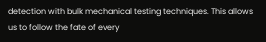detection with bulk mechanical testing techniques. This allows us to follow the fate of every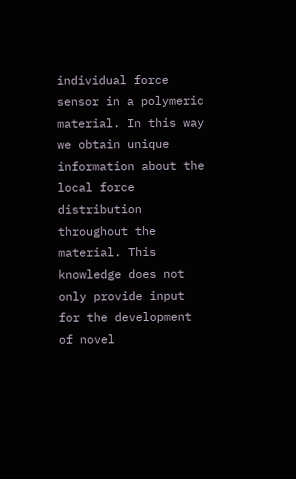individual force sensor in a polymeric material. In this way we obtain unique information about the local force distribution throughout the material. This knowledge does not only provide input for the development of novel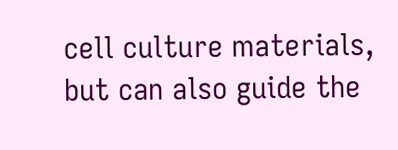cell culture materials, but can also guide the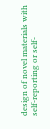design of novel materials with self-reporting or self-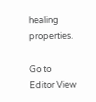healing properties.

Go to Editor View